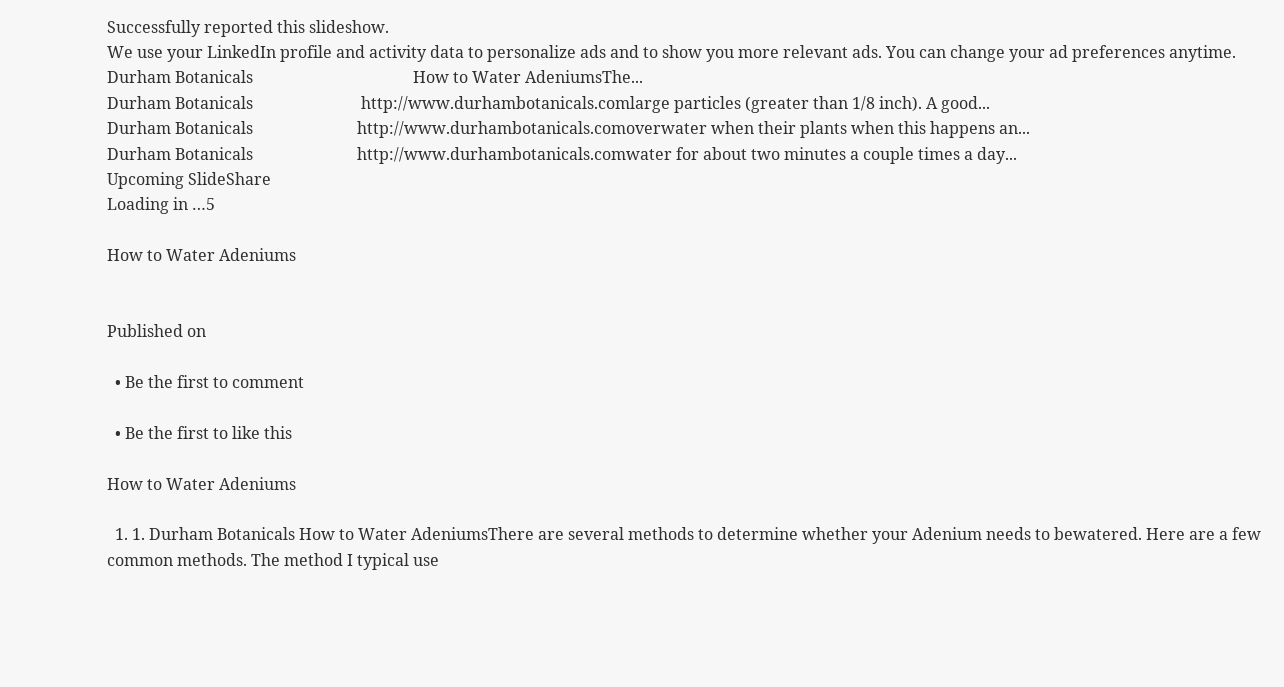Successfully reported this slideshow.
We use your LinkedIn profile and activity data to personalize ads and to show you more relevant ads. You can change your ad preferences anytime.
Durham Botanicals                                        How to Water AdeniumsThe...
Durham Botanicals                           http://www.durhambotanicals.comlarge particles (greater than 1/8 inch). A good...
Durham Botanicals                          http://www.durhambotanicals.comoverwater when their plants when this happens an...
Durham Botanicals                          http://www.durhambotanicals.comwater for about two minutes a couple times a day...
Upcoming SlideShare
Loading in …5

How to Water Adeniums


Published on

  • Be the first to comment

  • Be the first to like this

How to Water Adeniums

  1. 1. Durham Botanicals How to Water AdeniumsThere are several methods to determine whether your Adenium needs to bewatered. Here are a few common methods. The method I typical use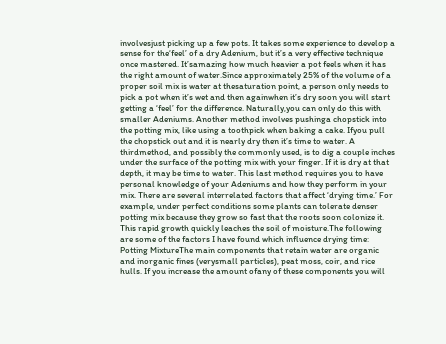involvesjust picking up a few pots. It takes some experience to develop a sense for the‘feel’ of a dry Adenium, but it’s a very effective technique once mastered. It’samazing how much heavier a pot feels when it has the right amount of water.Since approximately 25% of the volume of a proper soil mix is water at thesaturation point, a person only needs to pick a pot when it’s wet and then againwhen it’s dry soon you will start getting a ‘feel’ for the difference. Naturally,you can only do this with smaller Adeniums. Another method involves pushinga chopstick into the potting mix, like using a toothpick when baking a cake. Ifyou pull the chopstick out and it is nearly dry then it’s time to water. A thirdmethod, and possibly the commonly used, is to dig a couple inches under the surface of the potting mix with your finger. If it is dry at that depth, it may be time to water. This last method requires you to have personal knowledge of your Adeniums and how they perform in your mix. There are several interrelated factors that affect ‘drying time.’ For example, under perfect conditions some plants can tolerate denser potting mix because they grow so fast that the roots soon colonize it. This rapid growth quickly leaches the soil of moisture.The following are some of the factors I have found which influence drying time: Potting MixtureThe main components that retain water are organic and inorganic fines (verysmall particles), peat moss, coir, and rice hulls. If you increase the amount ofany of these components you will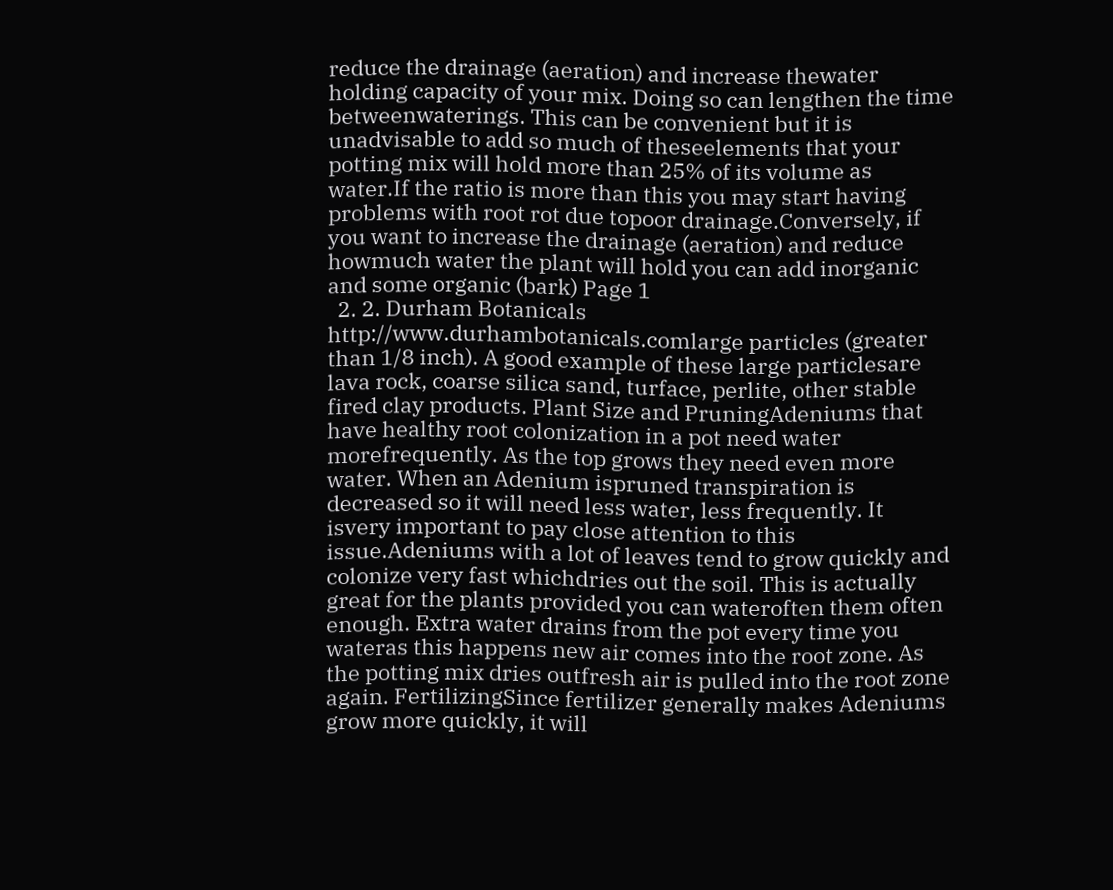reduce the drainage (aeration) and increase thewater holding capacity of your mix. Doing so can lengthen the time betweenwaterings. This can be convenient but it is unadvisable to add so much of theseelements that your potting mix will hold more than 25% of its volume as water.If the ratio is more than this you may start having problems with root rot due topoor drainage.Conversely, if you want to increase the drainage (aeration) and reduce howmuch water the plant will hold you can add inorganic and some organic (bark) Page 1
  2. 2. Durham Botanicals http://www.durhambotanicals.comlarge particles (greater than 1/8 inch). A good example of these large particlesare lava rock, coarse silica sand, turface, perlite, other stable fired clay products. Plant Size and PruningAdeniums that have healthy root colonization in a pot need water morefrequently. As the top grows they need even more water. When an Adenium ispruned transpiration is decreased so it will need less water, less frequently. It isvery important to pay close attention to this issue.Adeniums with a lot of leaves tend to grow quickly and colonize very fast whichdries out the soil. This is actually great for the plants provided you can wateroften them often enough. Extra water drains from the pot every time you wateras this happens new air comes into the root zone. As the potting mix dries outfresh air is pulled into the root zone again. FertilizingSince fertilizer generally makes Adeniums grow more quickly, it will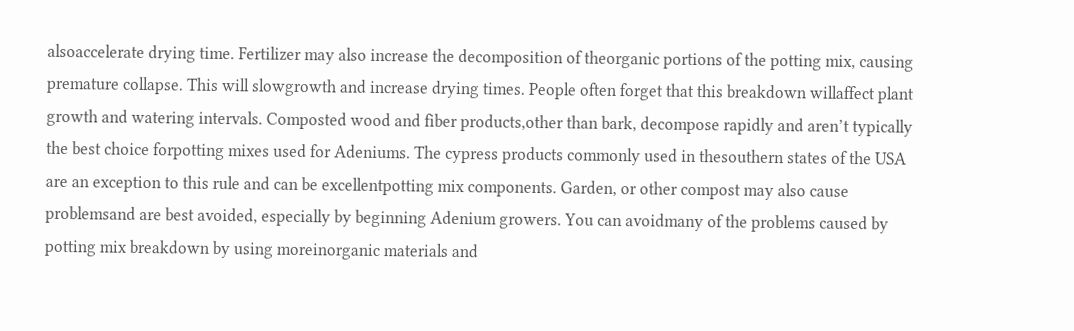alsoaccelerate drying time. Fertilizer may also increase the decomposition of theorganic portions of the potting mix, causing premature collapse. This will slowgrowth and increase drying times. People often forget that this breakdown willaffect plant growth and watering intervals. Composted wood and fiber products,other than bark, decompose rapidly and aren’t typically the best choice forpotting mixes used for Adeniums. The cypress products commonly used in thesouthern states of the USA are an exception to this rule and can be excellentpotting mix components. Garden, or other compost may also cause problemsand are best avoided, especially by beginning Adenium growers. You can avoidmany of the problems caused by potting mix breakdown by using moreinorganic materials and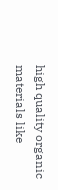high quality organic materials like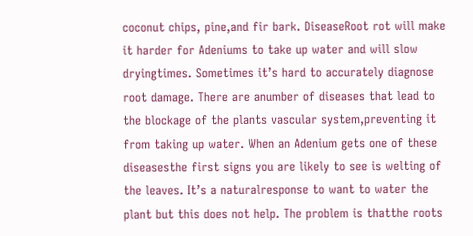coconut chips, pine,and fir bark. DiseaseRoot rot will make it harder for Adeniums to take up water and will slow dryingtimes. Sometimes it’s hard to accurately diagnose root damage. There are anumber of diseases that lead to the blockage of the plants vascular system,preventing it from taking up water. When an Adenium gets one of these diseasesthe first signs you are likely to see is welting of the leaves. It’s a naturalresponse to want to water the plant but this does not help. The problem is thatthe roots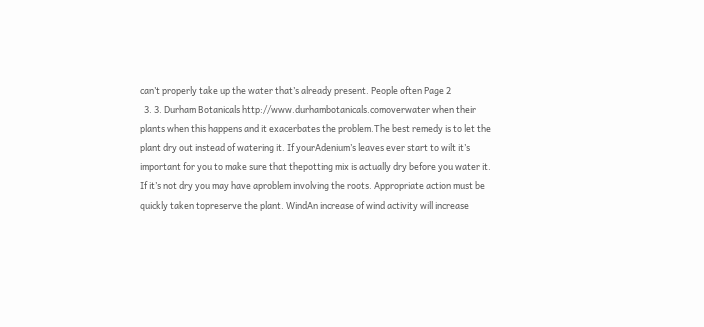can’t properly take up the water that’s already present. People often Page 2
  3. 3. Durham Botanicals http://www.durhambotanicals.comoverwater when their plants when this happens and it exacerbates the problem.The best remedy is to let the plant dry out instead of watering it. If yourAdenium’s leaves ever start to wilt it’s important for you to make sure that thepotting mix is actually dry before you water it. If it’s not dry you may have aproblem involving the roots. Appropriate action must be quickly taken topreserve the plant. WindAn increase of wind activity will increase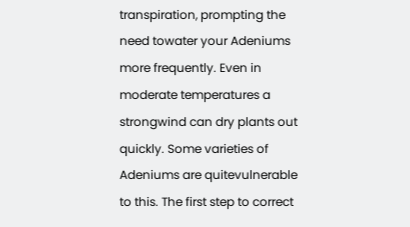transpiration, prompting the need towater your Adeniums more frequently. Even in moderate temperatures a strongwind can dry plants out quickly. Some varieties of Adeniums are quitevulnerable to this. The first step to correct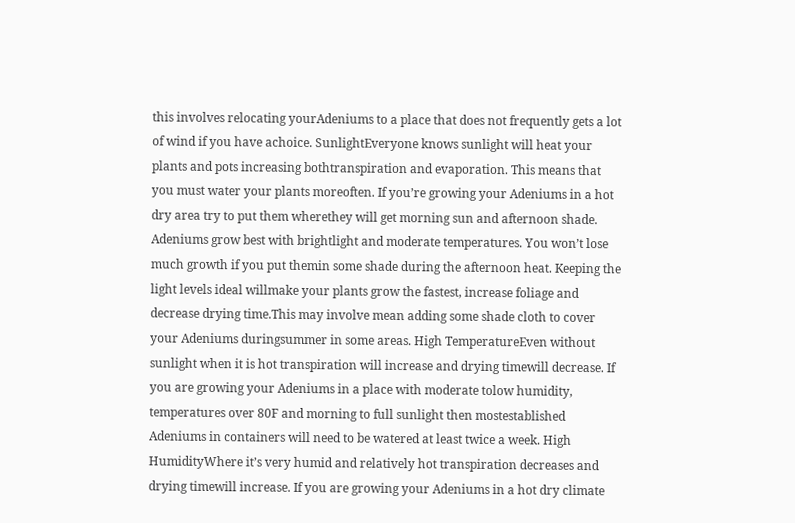this involves relocating yourAdeniums to a place that does not frequently gets a lot of wind if you have achoice. SunlightEveryone knows sunlight will heat your plants and pots increasing bothtranspiration and evaporation. This means that you must water your plants moreoften. If you’re growing your Adeniums in a hot dry area try to put them wherethey will get morning sun and afternoon shade. Adeniums grow best with brightlight and moderate temperatures. You won’t lose much growth if you put themin some shade during the afternoon heat. Keeping the light levels ideal willmake your plants grow the fastest, increase foliage and decrease drying time.This may involve mean adding some shade cloth to cover your Adeniums duringsummer in some areas. High TemperatureEven without sunlight when it is hot transpiration will increase and drying timewill decrease. If you are growing your Adeniums in a place with moderate tolow humidity, temperatures over 80F and morning to full sunlight then mostestablished Adeniums in containers will need to be watered at least twice a week. High HumidityWhere it’s very humid and relatively hot transpiration decreases and drying timewill increase. If you are growing your Adeniums in a hot dry climate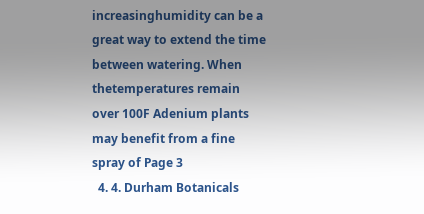increasinghumidity can be a great way to extend the time between watering. When thetemperatures remain over 100F Adenium plants may benefit from a fine spray of Page 3
  4. 4. Durham Botanicals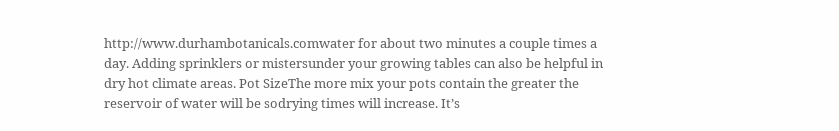http://www.durhambotanicals.comwater for about two minutes a couple times a day. Adding sprinklers or mistersunder your growing tables can also be helpful in dry hot climate areas. Pot SizeThe more mix your pots contain the greater the reservoir of water will be sodrying times will increase. It’s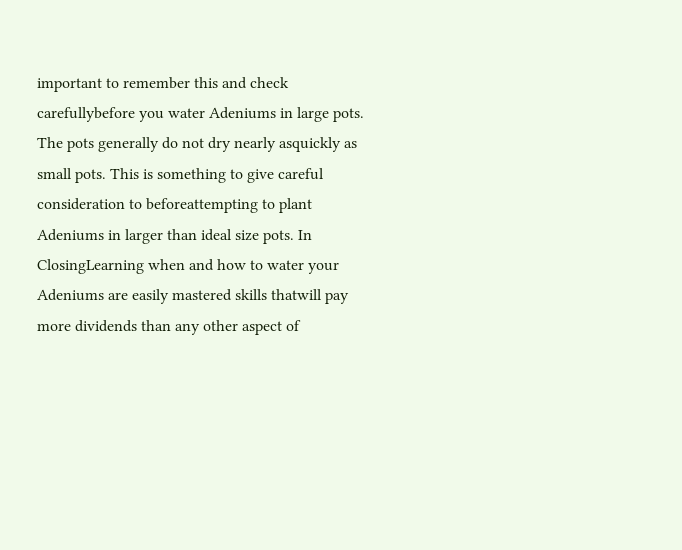important to remember this and check carefullybefore you water Adeniums in large pots. The pots generally do not dry nearly asquickly as small pots. This is something to give careful consideration to beforeattempting to plant Adeniums in larger than ideal size pots. In ClosingLearning when and how to water your Adeniums are easily mastered skills thatwill pay more dividends than any other aspect of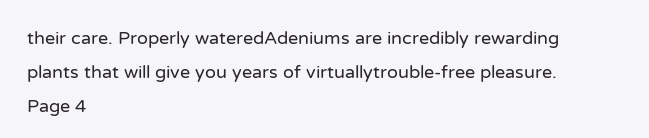their care. Properly wateredAdeniums are incredibly rewarding plants that will give you years of virtuallytrouble-free pleasure. Page 4